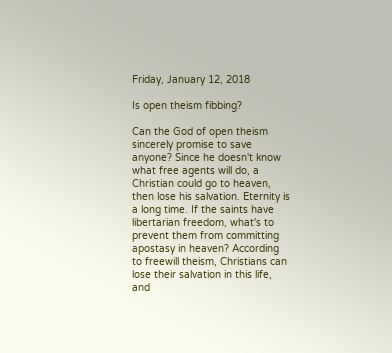Friday, January 12, 2018

Is open theism fibbing?

Can the God of open theism sincerely promise to save anyone? Since he doesn't know what free agents will do, a Christian could go to heaven, then lose his salvation. Eternity is a long time. If the saints have libertarian freedom, what's to prevent them from committing apostasy in heaven? According to freewill theism, Christians can lose their salvation in this life, and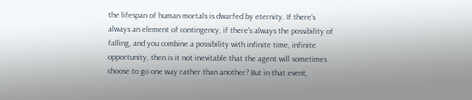the lifespan of human mortals is dwarfed by eternity. If there's always an element of contingency, if there's always the possibility of falling, and you combine a possibility with infinite time, infinite opportunity, then is it not inevitable that the agent will sometimes choose to go one way rather than another? But in that event,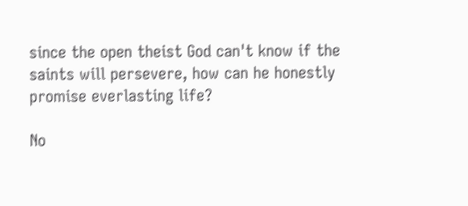since the open theist God can't know if the saints will persevere, how can he honestly promise everlasting life?

No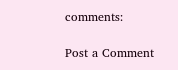comments:

Post a Comment